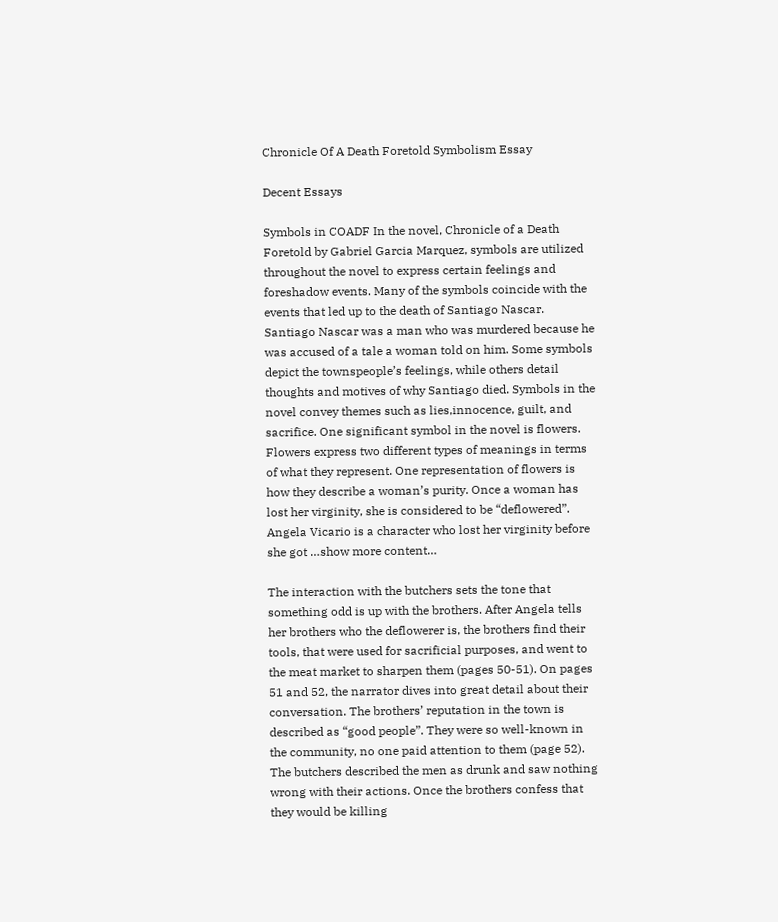Chronicle Of A Death Foretold Symbolism Essay

Decent Essays

Symbols in COADF In the novel, Chronicle of a Death Foretold by Gabriel Garcia Marquez, symbols are utilized throughout the novel to express certain feelings and foreshadow events. Many of the symbols coincide with the events that led up to the death of Santiago Nascar. Santiago Nascar was a man who was murdered because he was accused of a tale a woman told on him. Some symbols depict the townspeople’s feelings, while others detail thoughts and motives of why Santiago died. Symbols in the novel convey themes such as lies,innocence, guilt, and sacrifice. One significant symbol in the novel is flowers. Flowers express two different types of meanings in terms of what they represent. One representation of flowers is how they describe a woman’s purity. Once a woman has lost her virginity, she is considered to be “deflowered”. Angela Vicario is a character who lost her virginity before she got …show more content…

The interaction with the butchers sets the tone that something odd is up with the brothers. After Angela tells her brothers who the deflowerer is, the brothers find their tools, that were used for sacrificial purposes, and went to the meat market to sharpen them (pages 50-51). On pages 51 and 52, the narrator dives into great detail about their conversation. The brothers’ reputation in the town is described as “good people”. They were so well-known in the community, no one paid attention to them (page 52). The butchers described the men as drunk and saw nothing wrong with their actions. Once the brothers confess that they would be killing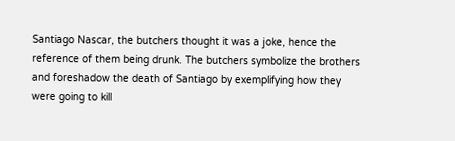Santiago Nascar, the butchers thought it was a joke, hence the reference of them being drunk. The butchers symbolize the brothers and foreshadow the death of Santiago by exemplifying how they were going to kill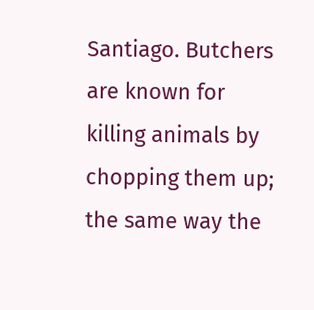Santiago. Butchers are known for killing animals by chopping them up; the same way the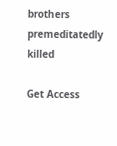brothers premeditatedly killed

Get Access